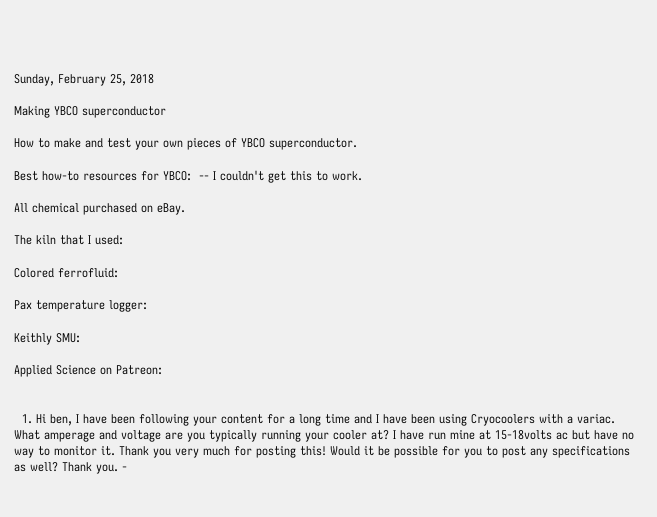Sunday, February 25, 2018

Making YBCO superconductor

How to make and test your own pieces of YBCO superconductor.

Best how-to resources for YBCO:  -- I couldn't get this to work.

All chemical purchased on eBay.

The kiln that I used:

Colored ferrofluid:

Pax temperature logger:

Keithly SMU:

Applied Science on Patreon:


  1. Hi ben, I have been following your content for a long time and I have been using Cryocoolers with a variac. What amperage and voltage are you typically running your cooler at? I have run mine at 15-18volts ac but have no way to monitor it. Thank you very much for posting this! Would it be possible for you to post any specifications as well? Thank you. -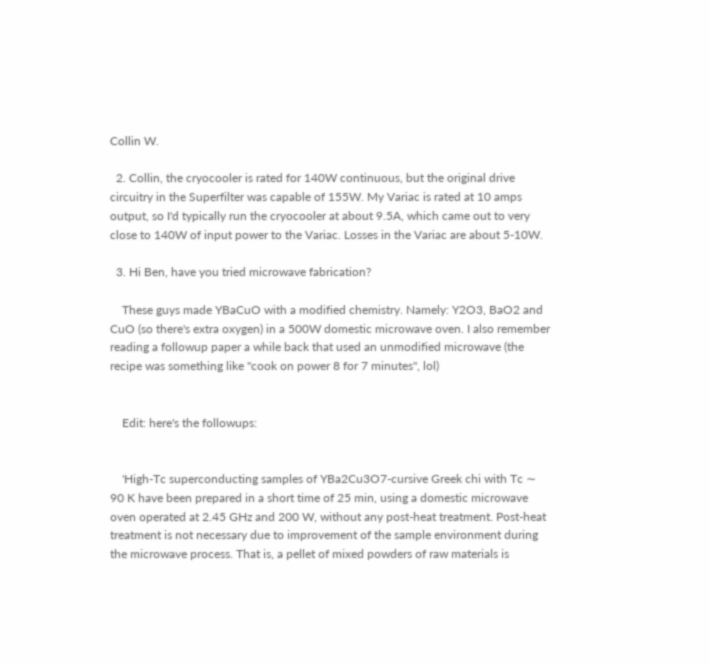Collin W.

  2. Collin, the cryocooler is rated for 140W continuous, but the original drive circuitry in the Superfilter was capable of 155W. My Variac is rated at 10 amps output, so I'd typically run the cryocooler at about 9.5A, which came out to very close to 140W of input power to the Variac. Losses in the Variac are about 5-10W.

  3. Hi Ben, have you tried microwave fabrication?

    These guys made YBaCuO with a modified chemistry. Namely: Y2O3, BaO2 and CuO (so there's extra oxygen) in a 500W domestic microwave oven. I also remember reading a followup paper a while back that used an unmodified microwave (the recipe was something like "cook on power 8 for 7 minutes", lol)


    Edit: here's the followups:


    'High-Tc superconducting samples of YBa2Cu3O7-cursive Greek chi with Tc ∼ 90 K have been prepared in a short time of 25 min, using a domestic microwave oven operated at 2.45 GHz and 200 W, without any post-heat treatment. Post-heat treatment is not necessary due to improvement of the sample environment during the microwave process. That is, a pellet of mixed powders of raw materials is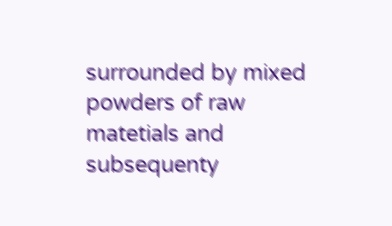surrounded by mixed powders of raw matetials and subsequenty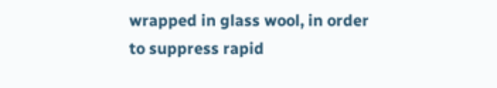wrapped in glass wool, in order to suppress rapid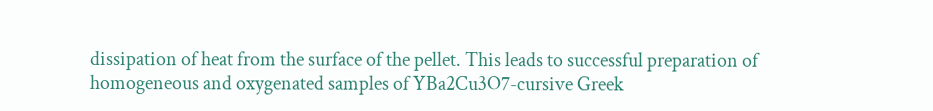dissipation of heat from the surface of the pellet. This leads to successful preparation of homogeneous and oxygenated samples of YBa2Cu3O7-cursive Greek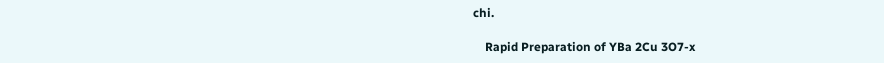chi.

    Rapid Preparation of YBa 2Cu 3O7-x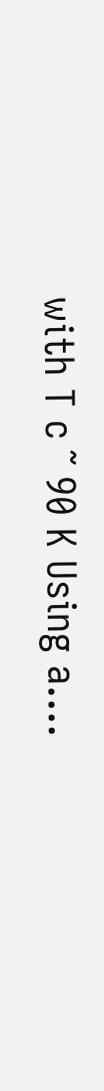with T c ˜ 90 K Using a....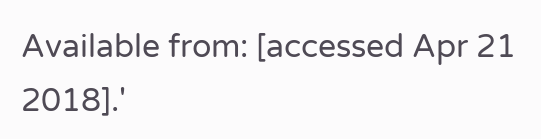Available from: [accessed Apr 21 2018].'